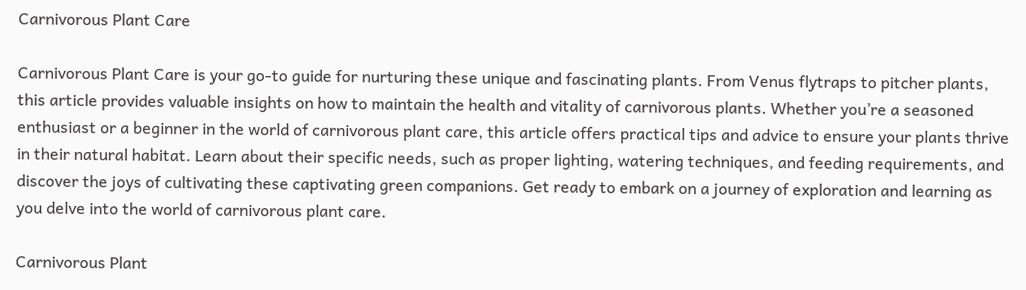Carnivorous Plant Care

Carnivorous Plant Care is your go-to guide for nurturing these unique and fascinating plants. From Venus flytraps to pitcher plants, this article provides valuable insights on how to maintain the health and vitality of carnivorous plants. Whether you’re a seasoned enthusiast or a beginner in the world of carnivorous plant care, this article offers practical tips and advice to ensure your plants thrive in their natural habitat. Learn about their specific needs, such as proper lighting, watering techniques, and feeding requirements, and discover the joys of cultivating these captivating green companions. Get ready to embark on a journey of exploration and learning as you delve into the world of carnivorous plant care.

Carnivorous Plant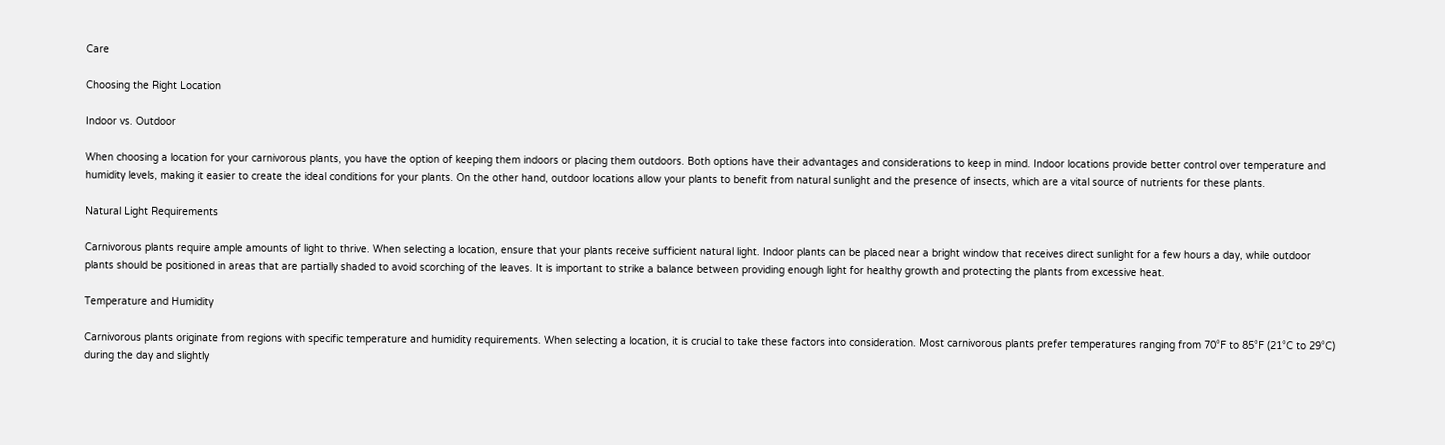Care

Choosing the Right Location

Indoor vs. Outdoor

When choosing a location for your carnivorous plants, you have the option of keeping them indoors or placing them outdoors. Both options have their advantages and considerations to keep in mind. Indoor locations provide better control over temperature and humidity levels, making it easier to create the ideal conditions for your plants. On the other hand, outdoor locations allow your plants to benefit from natural sunlight and the presence of insects, which are a vital source of nutrients for these plants.

Natural Light Requirements

Carnivorous plants require ample amounts of light to thrive. When selecting a location, ensure that your plants receive sufficient natural light. Indoor plants can be placed near a bright window that receives direct sunlight for a few hours a day, while outdoor plants should be positioned in areas that are partially shaded to avoid scorching of the leaves. It is important to strike a balance between providing enough light for healthy growth and protecting the plants from excessive heat.

Temperature and Humidity

Carnivorous plants originate from regions with specific temperature and humidity requirements. When selecting a location, it is crucial to take these factors into consideration. Most carnivorous plants prefer temperatures ranging from 70°F to 85°F (21°C to 29°C) during the day and slightly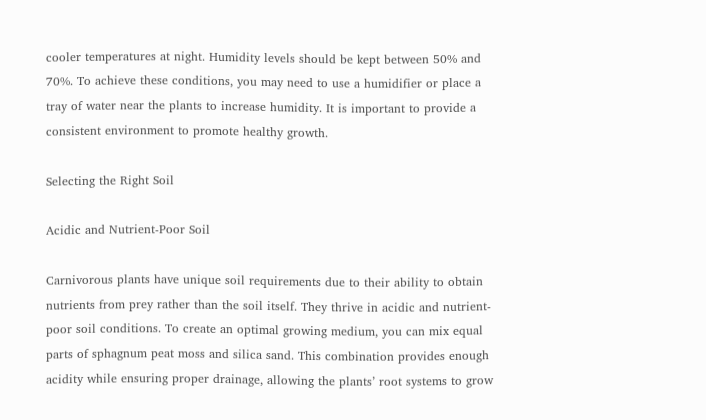cooler temperatures at night. Humidity levels should be kept between 50% and 70%. To achieve these conditions, you may need to use a humidifier or place a tray of water near the plants to increase humidity. It is important to provide a consistent environment to promote healthy growth.

Selecting the Right Soil

Acidic and Nutrient-Poor Soil

Carnivorous plants have unique soil requirements due to their ability to obtain nutrients from prey rather than the soil itself. They thrive in acidic and nutrient-poor soil conditions. To create an optimal growing medium, you can mix equal parts of sphagnum peat moss and silica sand. This combination provides enough acidity while ensuring proper drainage, allowing the plants’ root systems to grow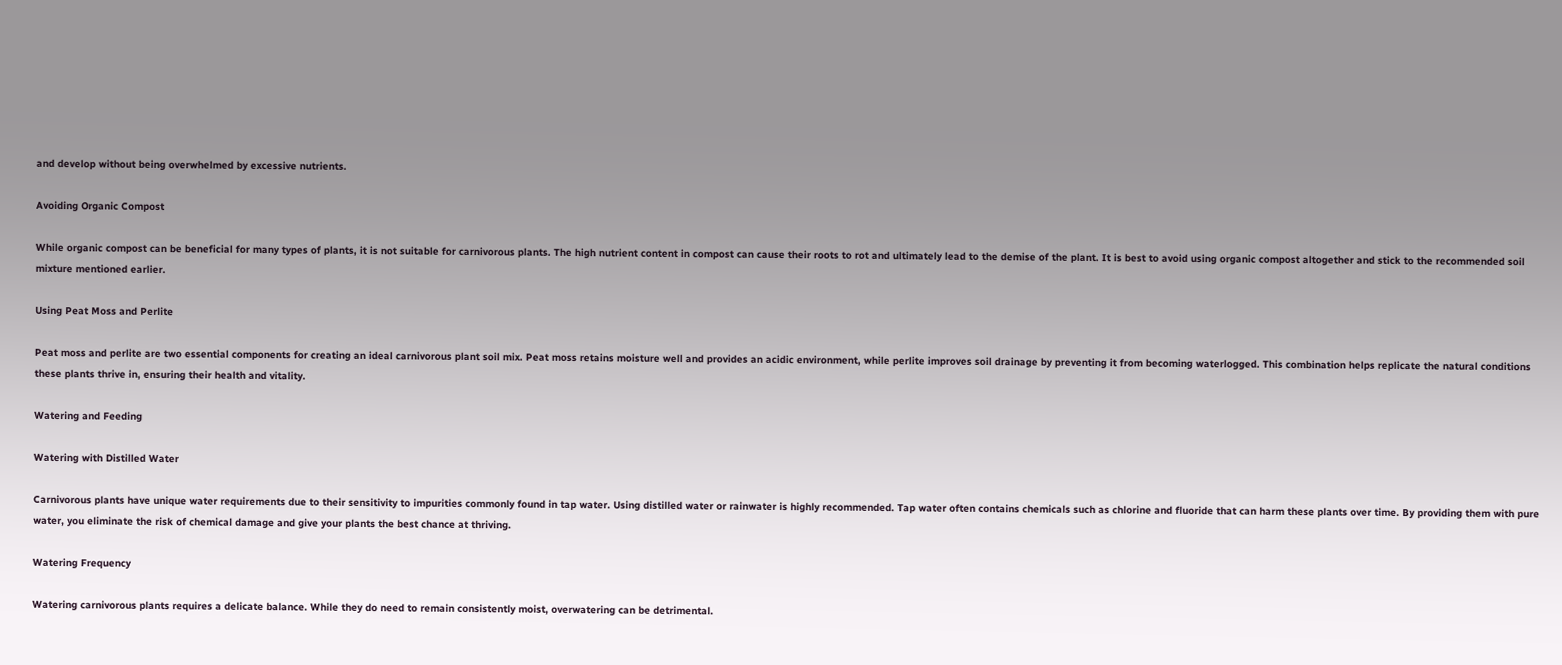and develop without being overwhelmed by excessive nutrients.

Avoiding Organic Compost

While organic compost can be beneficial for many types of plants, it is not suitable for carnivorous plants. The high nutrient content in compost can cause their roots to rot and ultimately lead to the demise of the plant. It is best to avoid using organic compost altogether and stick to the recommended soil mixture mentioned earlier.

Using Peat Moss and Perlite

Peat moss and perlite are two essential components for creating an ideal carnivorous plant soil mix. Peat moss retains moisture well and provides an acidic environment, while perlite improves soil drainage by preventing it from becoming waterlogged. This combination helps replicate the natural conditions these plants thrive in, ensuring their health and vitality.

Watering and Feeding

Watering with Distilled Water

Carnivorous plants have unique water requirements due to their sensitivity to impurities commonly found in tap water. Using distilled water or rainwater is highly recommended. Tap water often contains chemicals such as chlorine and fluoride that can harm these plants over time. By providing them with pure water, you eliminate the risk of chemical damage and give your plants the best chance at thriving.

Watering Frequency

Watering carnivorous plants requires a delicate balance. While they do need to remain consistently moist, overwatering can be detrimental.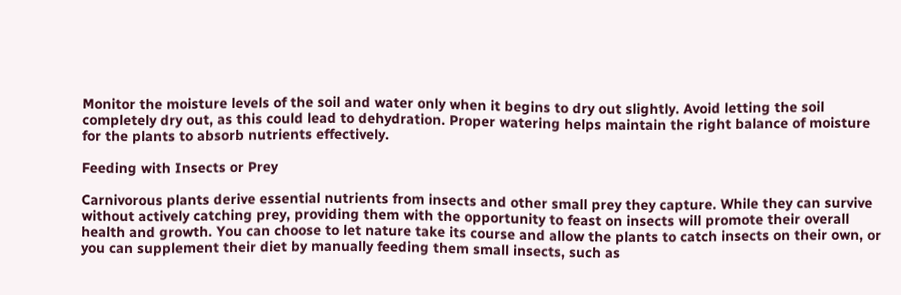Monitor the moisture levels of the soil and water only when it begins to dry out slightly. Avoid letting the soil completely dry out, as this could lead to dehydration. Proper watering helps maintain the right balance of moisture for the plants to absorb nutrients effectively.

Feeding with Insects or Prey

Carnivorous plants derive essential nutrients from insects and other small prey they capture. While they can survive without actively catching prey, providing them with the opportunity to feast on insects will promote their overall health and growth. You can choose to let nature take its course and allow the plants to catch insects on their own, or you can supplement their diet by manually feeding them small insects, such as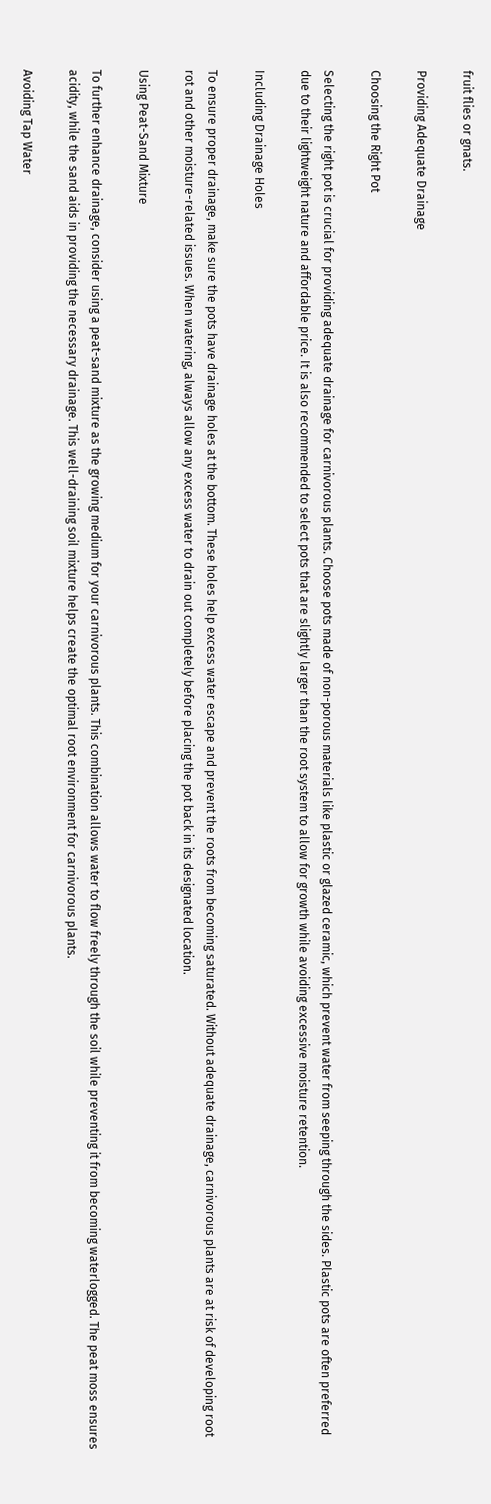fruit flies or gnats.

Providing Adequate Drainage

Choosing the Right Pot

Selecting the right pot is crucial for providing adequate drainage for carnivorous plants. Choose pots made of non-porous materials like plastic or glazed ceramic, which prevent water from seeping through the sides. Plastic pots are often preferred due to their lightweight nature and affordable price. It is also recommended to select pots that are slightly larger than the root system to allow for growth while avoiding excessive moisture retention.

Including Drainage Holes

To ensure proper drainage, make sure the pots have drainage holes at the bottom. These holes help excess water escape and prevent the roots from becoming saturated. Without adequate drainage, carnivorous plants are at risk of developing root rot and other moisture-related issues. When watering, always allow any excess water to drain out completely before placing the pot back in its designated location.

Using Peat-Sand Mixture

To further enhance drainage, consider using a peat-sand mixture as the growing medium for your carnivorous plants. This combination allows water to flow freely through the soil while preventing it from becoming waterlogged. The peat moss ensures acidity, while the sand aids in providing the necessary drainage. This well-draining soil mixture helps create the optimal root environment for carnivorous plants.

Avoiding Tap Water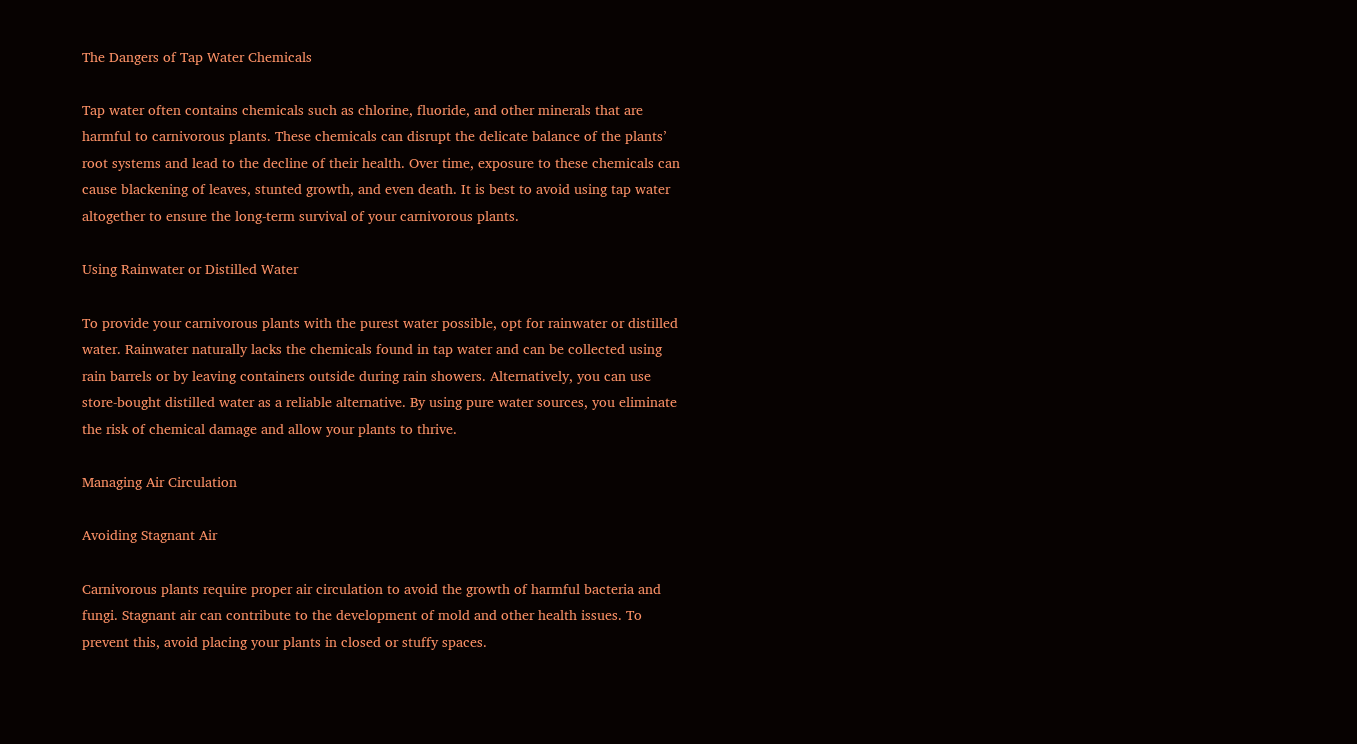The Dangers of Tap Water Chemicals

Tap water often contains chemicals such as chlorine, fluoride, and other minerals that are harmful to carnivorous plants. These chemicals can disrupt the delicate balance of the plants’ root systems and lead to the decline of their health. Over time, exposure to these chemicals can cause blackening of leaves, stunted growth, and even death. It is best to avoid using tap water altogether to ensure the long-term survival of your carnivorous plants.

Using Rainwater or Distilled Water

To provide your carnivorous plants with the purest water possible, opt for rainwater or distilled water. Rainwater naturally lacks the chemicals found in tap water and can be collected using rain barrels or by leaving containers outside during rain showers. Alternatively, you can use store-bought distilled water as a reliable alternative. By using pure water sources, you eliminate the risk of chemical damage and allow your plants to thrive.

Managing Air Circulation

Avoiding Stagnant Air

Carnivorous plants require proper air circulation to avoid the growth of harmful bacteria and fungi. Stagnant air can contribute to the development of mold and other health issues. To prevent this, avoid placing your plants in closed or stuffy spaces.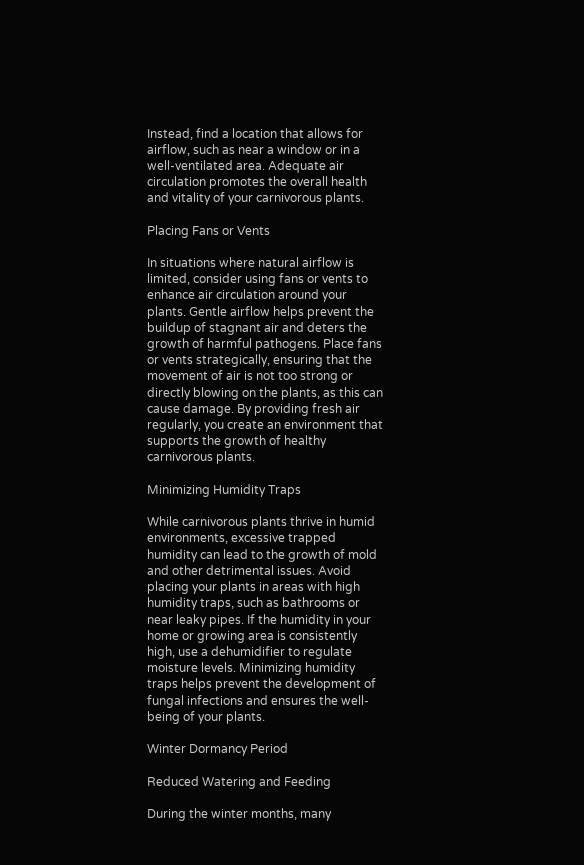Instead, find a location that allows for airflow, such as near a window or in a well-ventilated area. Adequate air circulation promotes the overall health and vitality of your carnivorous plants.

Placing Fans or Vents

In situations where natural airflow is limited, consider using fans or vents to enhance air circulation around your plants. Gentle airflow helps prevent the buildup of stagnant air and deters the growth of harmful pathogens. Place fans or vents strategically, ensuring that the movement of air is not too strong or directly blowing on the plants, as this can cause damage. By providing fresh air regularly, you create an environment that supports the growth of healthy carnivorous plants.

Minimizing Humidity Traps

While carnivorous plants thrive in humid environments, excessive trapped humidity can lead to the growth of mold and other detrimental issues. Avoid placing your plants in areas with high humidity traps, such as bathrooms or near leaky pipes. If the humidity in your home or growing area is consistently high, use a dehumidifier to regulate moisture levels. Minimizing humidity traps helps prevent the development of fungal infections and ensures the well-being of your plants.

Winter Dormancy Period

Reduced Watering and Feeding

During the winter months, many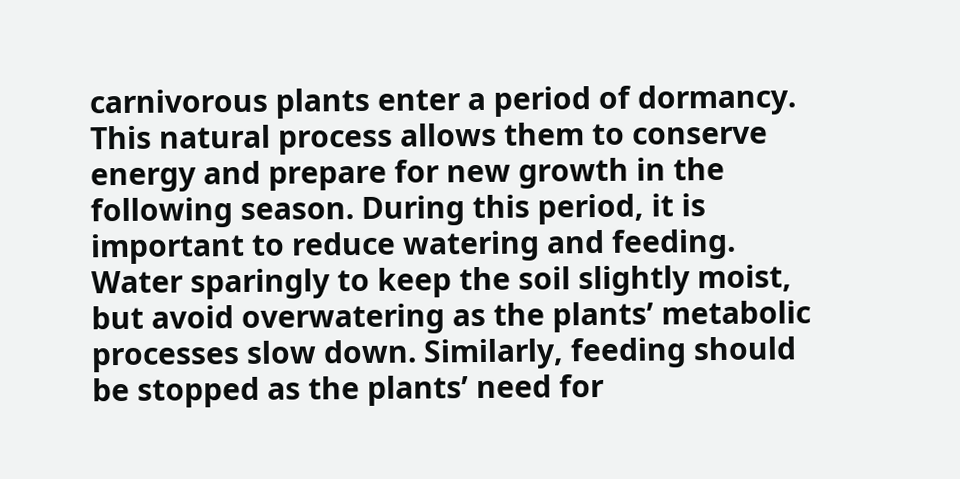carnivorous plants enter a period of dormancy. This natural process allows them to conserve energy and prepare for new growth in the following season. During this period, it is important to reduce watering and feeding. Water sparingly to keep the soil slightly moist, but avoid overwatering as the plants’ metabolic processes slow down. Similarly, feeding should be stopped as the plants’ need for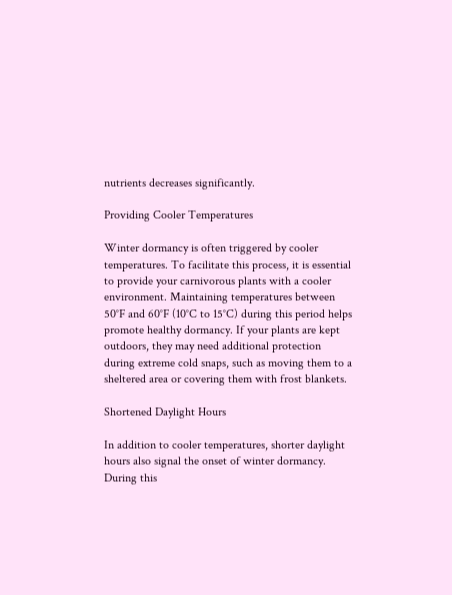nutrients decreases significantly.

Providing Cooler Temperatures

Winter dormancy is often triggered by cooler temperatures. To facilitate this process, it is essential to provide your carnivorous plants with a cooler environment. Maintaining temperatures between 50°F and 60°F (10°C to 15°C) during this period helps promote healthy dormancy. If your plants are kept outdoors, they may need additional protection during extreme cold snaps, such as moving them to a sheltered area or covering them with frost blankets.

Shortened Daylight Hours

In addition to cooler temperatures, shorter daylight hours also signal the onset of winter dormancy. During this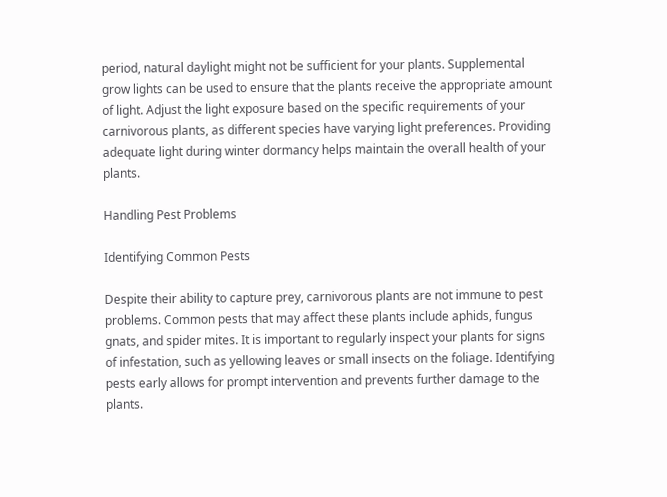period, natural daylight might not be sufficient for your plants. Supplemental grow lights can be used to ensure that the plants receive the appropriate amount of light. Adjust the light exposure based on the specific requirements of your carnivorous plants, as different species have varying light preferences. Providing adequate light during winter dormancy helps maintain the overall health of your plants.

Handling Pest Problems

Identifying Common Pests

Despite their ability to capture prey, carnivorous plants are not immune to pest problems. Common pests that may affect these plants include aphids, fungus gnats, and spider mites. It is important to regularly inspect your plants for signs of infestation, such as yellowing leaves or small insects on the foliage. Identifying pests early allows for prompt intervention and prevents further damage to the plants.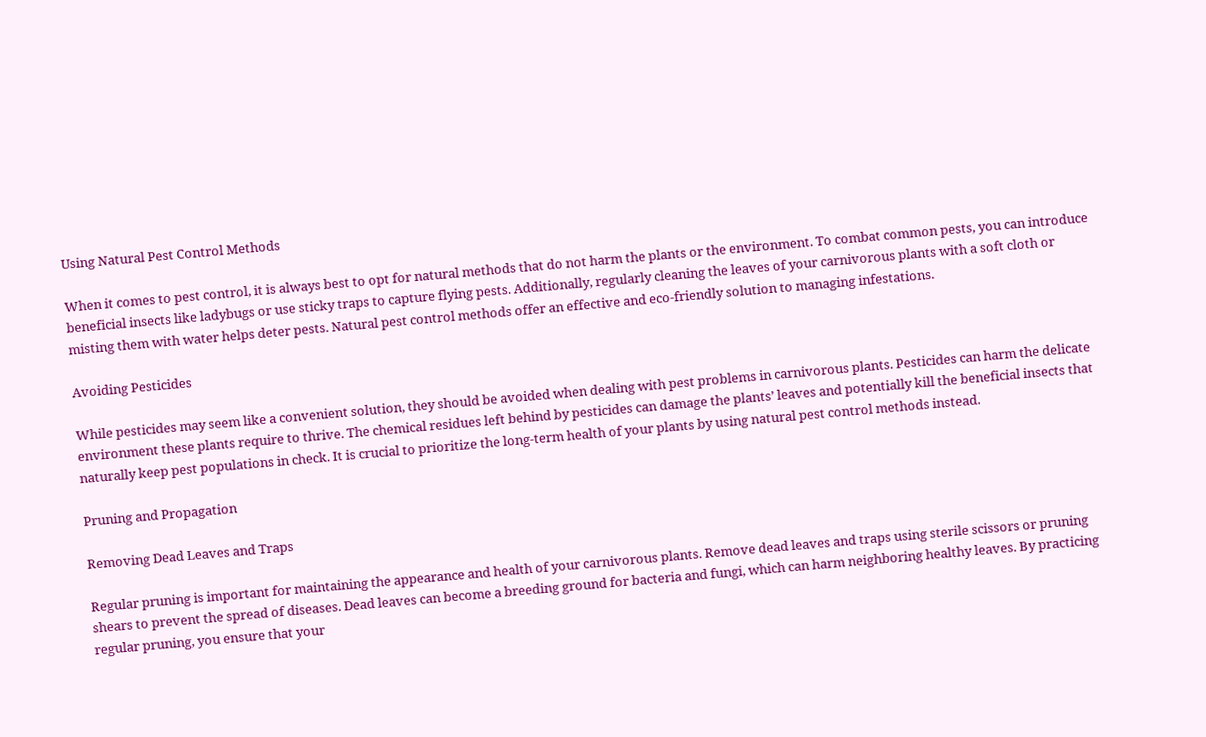Using Natural Pest Control Methods

When it comes to pest control, it is always best to opt for natural methods that do not harm the plants or the environment. To combat common pests, you can introduce beneficial insects like ladybugs or use sticky traps to capture flying pests. Additionally, regularly cleaning the leaves of your carnivorous plants with a soft cloth or misting them with water helps deter pests. Natural pest control methods offer an effective and eco-friendly solution to managing infestations.

Avoiding Pesticides

While pesticides may seem like a convenient solution, they should be avoided when dealing with pest problems in carnivorous plants. Pesticides can harm the delicate environment these plants require to thrive. The chemical residues left behind by pesticides can damage the plants’ leaves and potentially kill the beneficial insects that naturally keep pest populations in check. It is crucial to prioritize the long-term health of your plants by using natural pest control methods instead.

Pruning and Propagation

Removing Dead Leaves and Traps

Regular pruning is important for maintaining the appearance and health of your carnivorous plants. Remove dead leaves and traps using sterile scissors or pruning shears to prevent the spread of diseases. Dead leaves can become a breeding ground for bacteria and fungi, which can harm neighboring healthy leaves. By practicing regular pruning, you ensure that your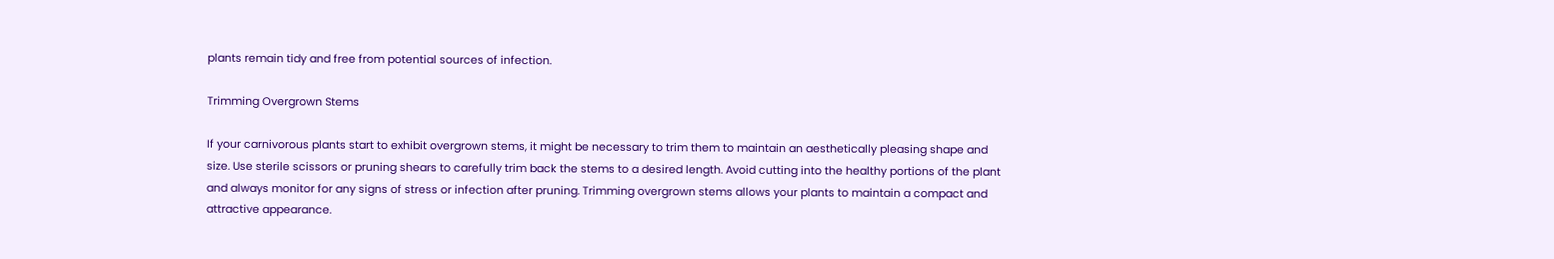plants remain tidy and free from potential sources of infection.

Trimming Overgrown Stems

If your carnivorous plants start to exhibit overgrown stems, it might be necessary to trim them to maintain an aesthetically pleasing shape and size. Use sterile scissors or pruning shears to carefully trim back the stems to a desired length. Avoid cutting into the healthy portions of the plant and always monitor for any signs of stress or infection after pruning. Trimming overgrown stems allows your plants to maintain a compact and attractive appearance.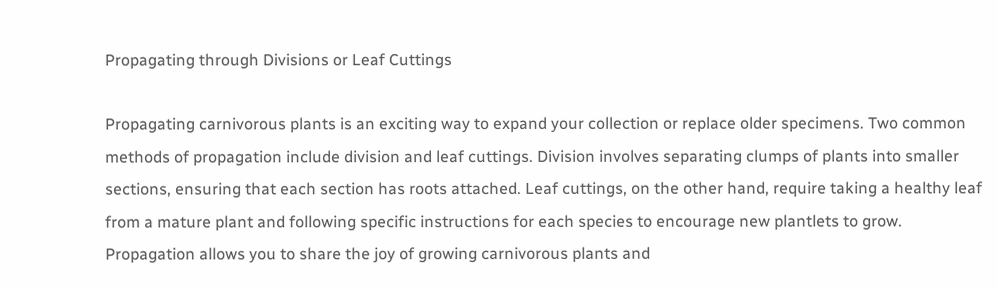Propagating through Divisions or Leaf Cuttings

Propagating carnivorous plants is an exciting way to expand your collection or replace older specimens. Two common methods of propagation include division and leaf cuttings. Division involves separating clumps of plants into smaller sections, ensuring that each section has roots attached. Leaf cuttings, on the other hand, require taking a healthy leaf from a mature plant and following specific instructions for each species to encourage new plantlets to grow. Propagation allows you to share the joy of growing carnivorous plants and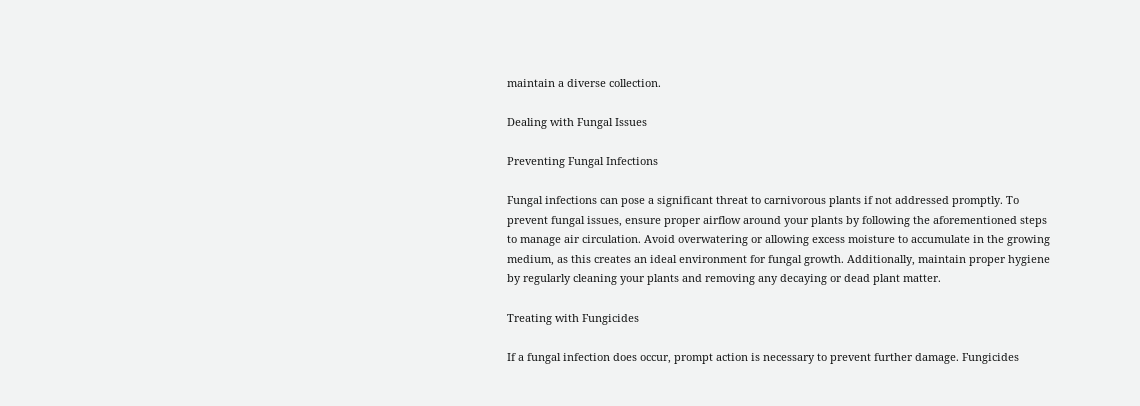maintain a diverse collection.

Dealing with Fungal Issues

Preventing Fungal Infections

Fungal infections can pose a significant threat to carnivorous plants if not addressed promptly. To prevent fungal issues, ensure proper airflow around your plants by following the aforementioned steps to manage air circulation. Avoid overwatering or allowing excess moisture to accumulate in the growing medium, as this creates an ideal environment for fungal growth. Additionally, maintain proper hygiene by regularly cleaning your plants and removing any decaying or dead plant matter.

Treating with Fungicides

If a fungal infection does occur, prompt action is necessary to prevent further damage. Fungicides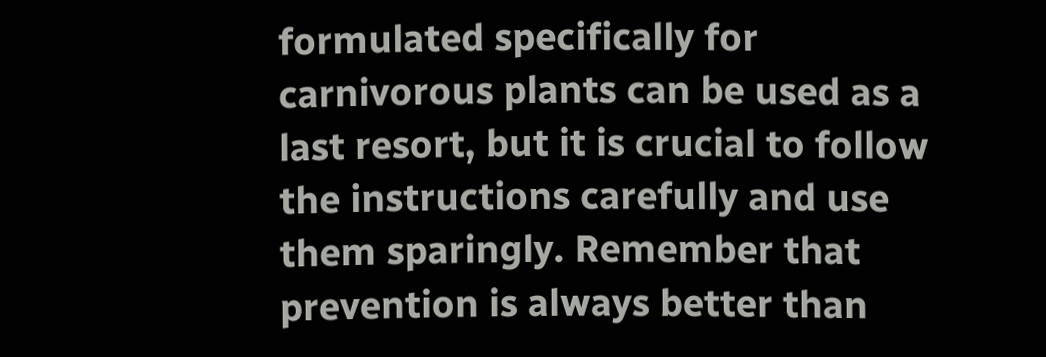formulated specifically for carnivorous plants can be used as a last resort, but it is crucial to follow the instructions carefully and use them sparingly. Remember that prevention is always better than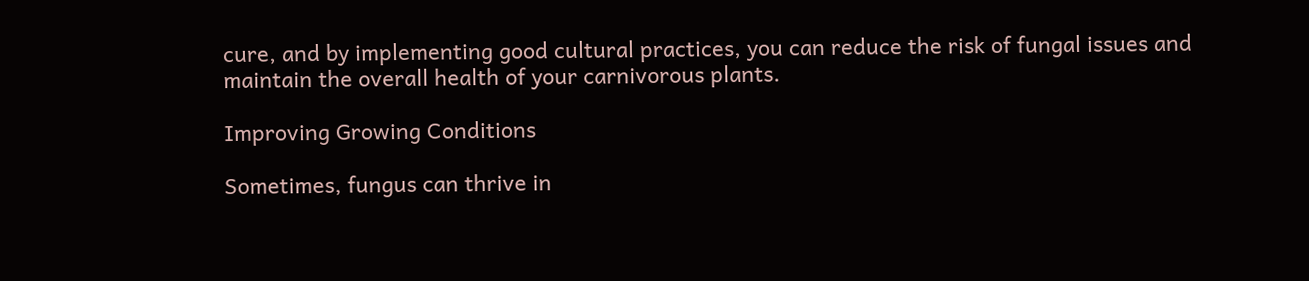cure, and by implementing good cultural practices, you can reduce the risk of fungal issues and maintain the overall health of your carnivorous plants.

Improving Growing Conditions

Sometimes, fungus can thrive in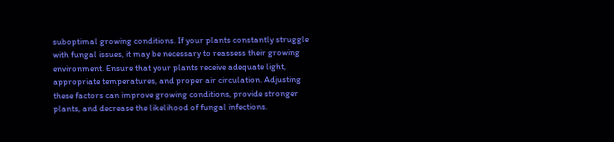suboptimal growing conditions. If your plants constantly struggle with fungal issues, it may be necessary to reassess their growing environment. Ensure that your plants receive adequate light, appropriate temperatures, and proper air circulation. Adjusting these factors can improve growing conditions, provide stronger plants, and decrease the likelihood of fungal infections.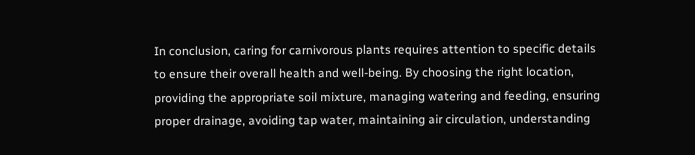In conclusion, caring for carnivorous plants requires attention to specific details to ensure their overall health and well-being. By choosing the right location, providing the appropriate soil mixture, managing watering and feeding, ensuring proper drainage, avoiding tap water, maintaining air circulation, understanding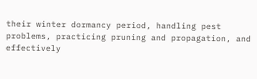their winter dormancy period, handling pest problems, practicing pruning and propagation, and effectively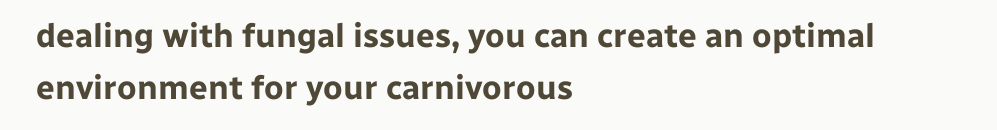dealing with fungal issues, you can create an optimal environment for your carnivorous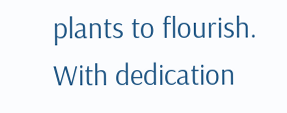plants to flourish. With dedication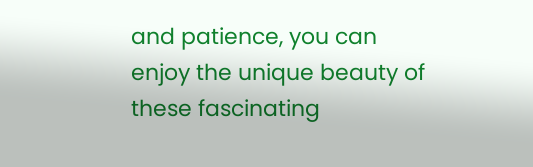and patience, you can enjoy the unique beauty of these fascinating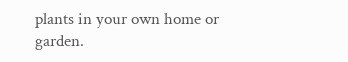plants in your own home or garden.